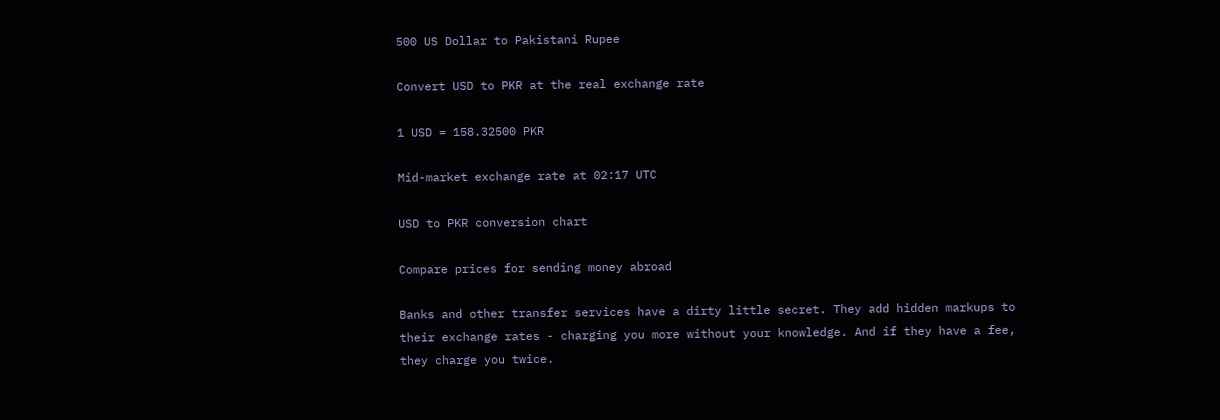500 US Dollar to Pakistani Rupee

Convert USD to PKR at the real exchange rate

1 USD = 158.32500 PKR

Mid-market exchange rate at 02:17 UTC

USD to PKR conversion chart

Compare prices for sending money abroad

Banks and other transfer services have a dirty little secret. They add hidden markups to their exchange rates - charging you more without your knowledge. And if they have a fee, they charge you twice.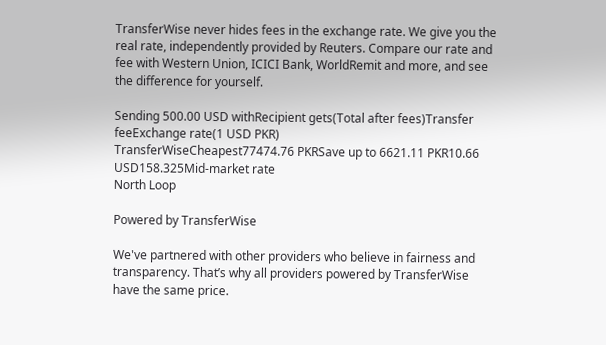TransferWise never hides fees in the exchange rate. We give you the real rate, independently provided by Reuters. Compare our rate and fee with Western Union, ICICI Bank, WorldRemit and more, and see the difference for yourself.

Sending 500.00 USD withRecipient gets(Total after fees)Transfer feeExchange rate(1 USD PKR)
TransferWiseCheapest77474.76 PKRSave up to 6621.11 PKR10.66 USD158.325Mid-market rate
North Loop

Powered by TransferWise

We've partnered with other providers who believe in fairness and transparency. That’s why all providers powered by TransferWise have the same price.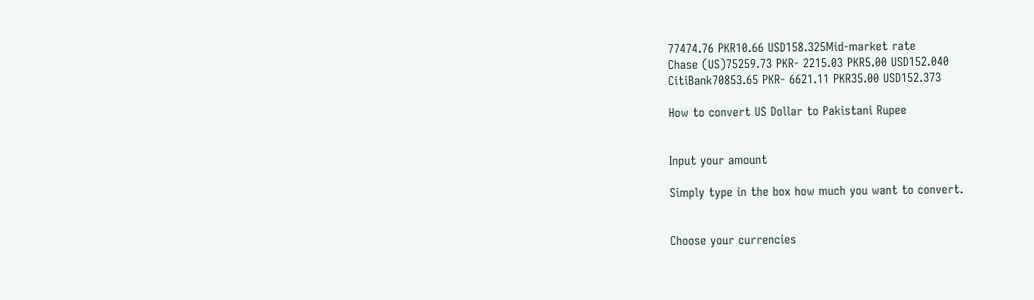77474.76 PKR10.66 USD158.325Mid-market rate
Chase (US)75259.73 PKR- 2215.03 PKR5.00 USD152.040
CitiBank70853.65 PKR- 6621.11 PKR35.00 USD152.373

How to convert US Dollar to Pakistani Rupee


Input your amount

Simply type in the box how much you want to convert.


Choose your currencies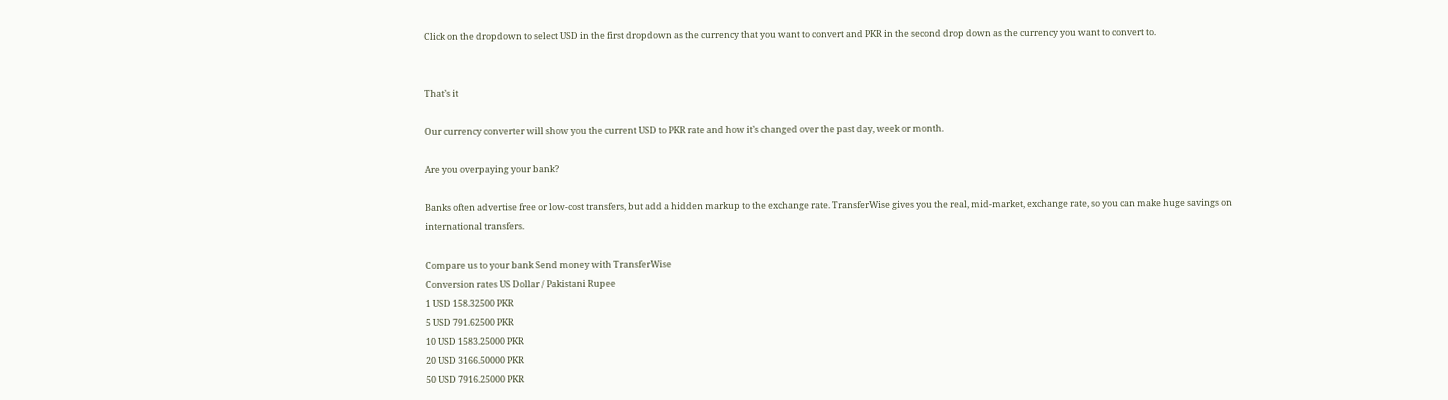Click on the dropdown to select USD in the first dropdown as the currency that you want to convert and PKR in the second drop down as the currency you want to convert to.


That’s it

Our currency converter will show you the current USD to PKR rate and how it’s changed over the past day, week or month.

Are you overpaying your bank?

Banks often advertise free or low-cost transfers, but add a hidden markup to the exchange rate. TransferWise gives you the real, mid-market, exchange rate, so you can make huge savings on international transfers.

Compare us to your bank Send money with TransferWise
Conversion rates US Dollar / Pakistani Rupee
1 USD 158.32500 PKR
5 USD 791.62500 PKR
10 USD 1583.25000 PKR
20 USD 3166.50000 PKR
50 USD 7916.25000 PKR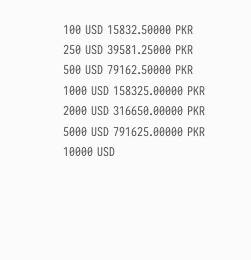100 USD 15832.50000 PKR
250 USD 39581.25000 PKR
500 USD 79162.50000 PKR
1000 USD 158325.00000 PKR
2000 USD 316650.00000 PKR
5000 USD 791625.00000 PKR
10000 USD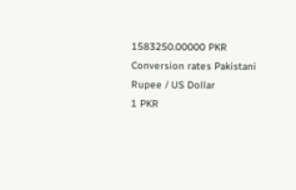1583250.00000 PKR
Conversion rates Pakistani Rupee / US Dollar
1 PKR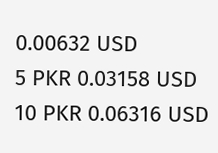0.00632 USD
5 PKR 0.03158 USD
10 PKR 0.06316 USD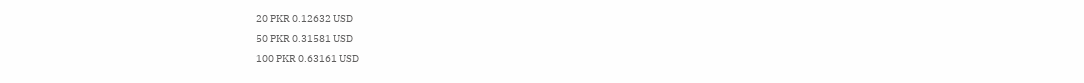20 PKR 0.12632 USD
50 PKR 0.31581 USD
100 PKR 0.63161 USD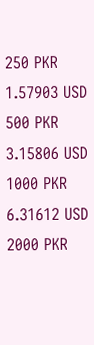250 PKR 1.57903 USD
500 PKR 3.15806 USD
1000 PKR 6.31612 USD
2000 PKR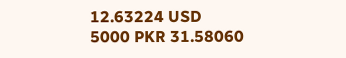12.63224 USD
5000 PKR 31.58060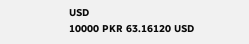USD
10000 PKR 63.16120 USD